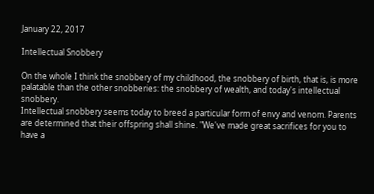January 22, 2017

Intellectual Snobbery

On the whole I think the snobbery of my childhood, the snobbery of birth, that is, is more palatable than the other snobberies: the snobbery of wealth, and today's intellectual snobbery.
Intellectual snobbery seems today to breed a particular form of envy and venom. Parents are determined that their offspring shall shine. "We've made great sacrifices for you to have a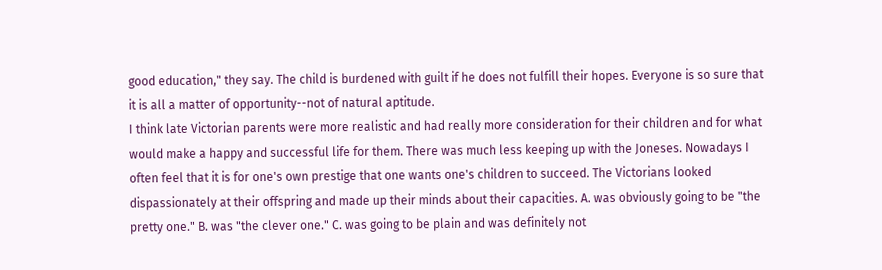good education," they say. The child is burdened with guilt if he does not fulfill their hopes. Everyone is so sure that it is all a matter of opportunity--not of natural aptitude.
I think late Victorian parents were more realistic and had really more consideration for their children and for what would make a happy and successful life for them. There was much less keeping up with the Joneses. Nowadays I often feel that it is for one's own prestige that one wants one's children to succeed. The Victorians looked dispassionately at their offspring and made up their minds about their capacities. A. was obviously going to be "the pretty one." B. was "the clever one." C. was going to be plain and was definitely not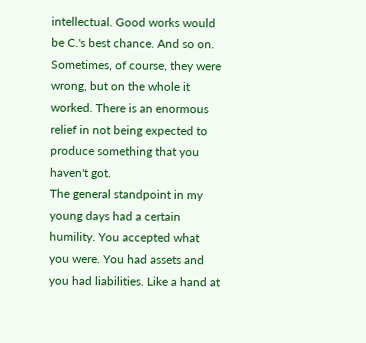intellectual. Good works would be C.'s best chance. And so on. Sometimes, of course, they were wrong, but on the whole it worked. There is an enormous relief in not being expected to produce something that you haven't got.
The general standpoint in my young days had a certain humility. You accepted what you were. You had assets and you had liabilities. Like a hand at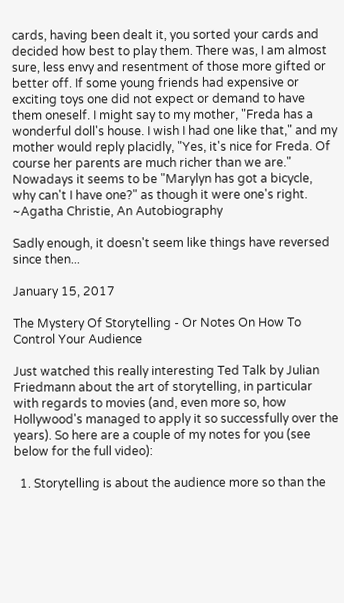cards, having been dealt it, you sorted your cards and decided how best to play them. There was, I am almost sure, less envy and resentment of those more gifted or better off. If some young friends had expensive or exciting toys one did not expect or demand to have them oneself. I might say to my mother, "Freda has a wonderful doll's house. I wish I had one like that," and my mother would reply placidly, "Yes, it's nice for Freda. Of course her parents are much richer than we are." Nowadays it seems to be "Marylyn has got a bicycle, why can't I have one?" as though it were one's right.
~Agatha Christie, An Autobiography

Sadly enough, it doesn't seem like things have reversed since then...

January 15, 2017

The Mystery Of Storytelling - Or Notes On How To Control Your Audience

Just watched this really interesting Ted Talk by Julian Friedmann about the art of storytelling, in particular with regards to movies (and, even more so, how Hollywood's managed to apply it so successfully over the years). So here are a couple of my notes for you (see below for the full video):

  1. Storytelling is about the audience more so than the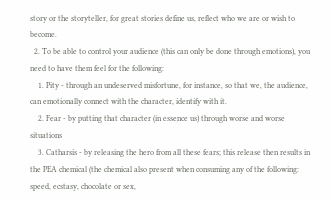story or the storyteller, for great stories define us, reflect who we are or wish to become.
  2. To be able to control your audience (this can only be done through emotions), you need to have them feel for the following:
    1. Pity - through an undeserved misfortune, for instance, so that we, the audience, can emotionally connect with the character, identify with it.
    2. Fear - by putting that character (in essence us) through worse and worse situations
    3. Catharsis - by releasing the hero from all these fears; this release then results in the PEA chemical (the chemical also present when consuming any of the following: speed, ecstasy, chocolate or sex,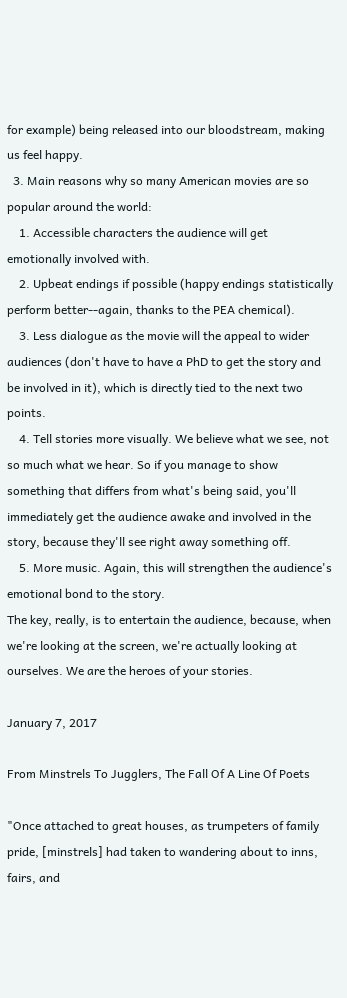for example) being released into our bloodstream, making us feel happy.
  3. Main reasons why so many American movies are so popular around the world:
    1. Accessible characters the audience will get emotionally involved with.
    2. Upbeat endings if possible (happy endings statistically perform better--again, thanks to the PEA chemical).
    3. Less dialogue as the movie will the appeal to wider audiences (don't have to have a PhD to get the story and be involved in it), which is directly tied to the next two points.
    4. Tell stories more visually. We believe what we see, not so much what we hear. So if you manage to show something that differs from what's being said, you'll immediately get the audience awake and involved in the story, because they'll see right away something off.
    5. More music. Again, this will strengthen the audience's emotional bond to the story.
The key, really, is to entertain the audience, because, when we're looking at the screen, we're actually looking at ourselves. We are the heroes of your stories.

January 7, 2017

From Minstrels To Jugglers, The Fall Of A Line Of Poets

"Once attached to great houses, as trumpeters of family pride, [minstrels] had taken to wandering about to inns, fairs, and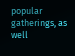popular gatherings, as well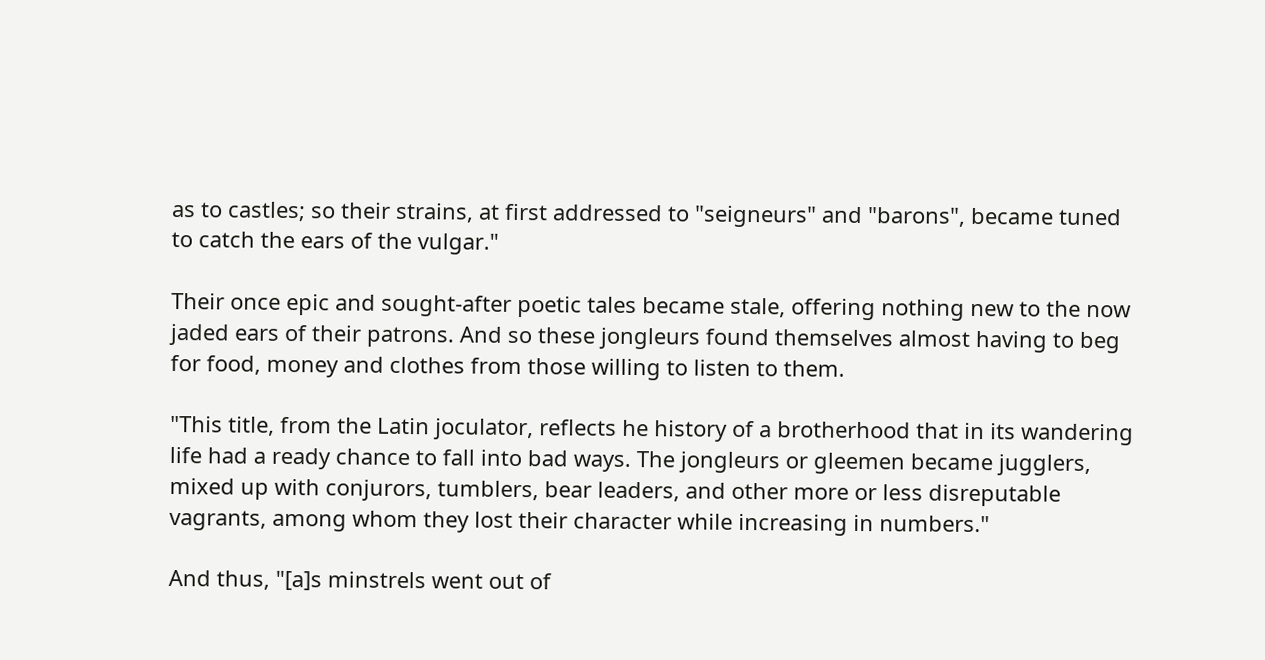as to castles; so their strains, at first addressed to "seigneurs" and "barons", became tuned to catch the ears of the vulgar."

Their once epic and sought-after poetic tales became stale, offering nothing new to the now jaded ears of their patrons. And so these jongleurs found themselves almost having to beg for food, money and clothes from those willing to listen to them.

"This title, from the Latin joculator, reflects he history of a brotherhood that in its wandering life had a ready chance to fall into bad ways. The jongleurs or gleemen became jugglers, mixed up with conjurors, tumblers, bear leaders, and other more or less disreputable vagrants, among whom they lost their character while increasing in numbers."

And thus, "[a]s minstrels went out of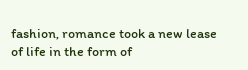fashion, romance took a new lease of life in the form of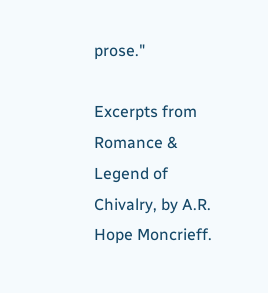prose."

Excerpts from Romance & Legend of Chivalry, by A.R. Hope Moncrieff.